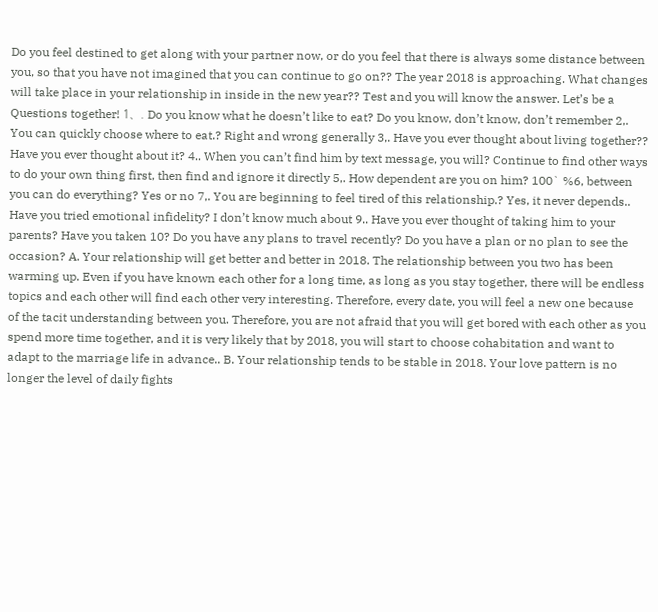Do you feel destined to get along with your partner now, or do you feel that there is always some distance between you, so that you have not imagined that you can continue to go on?? The year 2018 is approaching. What changes will take place in your relationship in inside in the new year?? Test and you will know the answer. Let’s be a Questions together! 1、. Do you know what he doesn’t like to eat? Do you know, don’t know, don’t remember 2,. You can quickly choose where to eat.? Right and wrong generally 3,. Have you ever thought about living together?? Have you ever thought about it? 4.. When you can’t find him by text message, you will? Continue to find other ways to do your own thing first, then find and ignore it directly 5,. How dependent are you on him? 100` %6, between you can do everything? Yes or no 7,. You are beginning to feel tired of this relationship.? Yes, it never depends.. Have you tried emotional infidelity? I don’t know much about 9.. Have you ever thought of taking him to your parents? Have you taken 10? Do you have any plans to travel recently? Do you have a plan or no plan to see the occasion? A. Your relationship will get better and better in 2018. The relationship between you two has been warming up. Even if you have known each other for a long time, as long as you stay together, there will be endless topics and each other will find each other very interesting. Therefore, every date, you will feel a new one because of the tacit understanding between you. Therefore, you are not afraid that you will get bored with each other as you spend more time together, and it is very likely that by 2018, you will start to choose cohabitation and want to adapt to the marriage life in advance.. B. Your relationship tends to be stable in 2018. Your love pattern is no longer the level of daily fights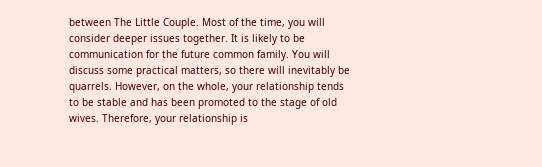between The Little Couple. Most of the time, you will consider deeper issues together. It is likely to be communication for the future common family. You will discuss some practical matters, so there will inevitably be quarrels. However, on the whole, your relationship tends to be stable and has been promoted to the stage of old wives. Therefore, your relationship is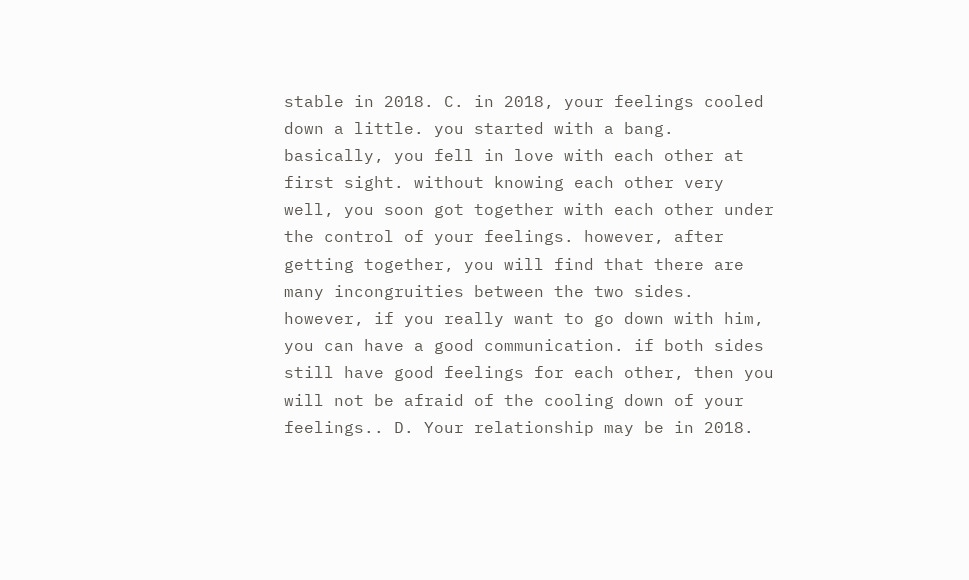stable in 2018. C. in 2018, your feelings cooled down a little. you started with a bang. basically, you fell in love with each other at first sight. without knowing each other very well, you soon got together with each other under the control of your feelings. however, after getting together, you will find that there are many incongruities between the two sides. however, if you really want to go down with him, you can have a good communication. if both sides still have good feelings for each other, then you will not be afraid of the cooling down of your feelings.. D. Your relationship may be in 2018.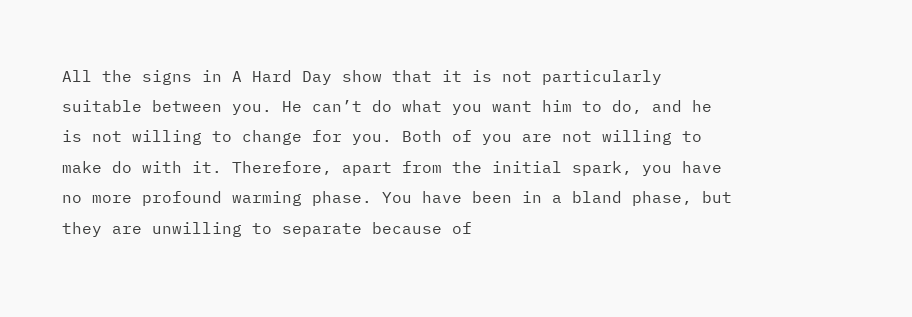All the signs in A Hard Day show that it is not particularly suitable between you. He can’t do what you want him to do, and he is not willing to change for you. Both of you are not willing to make do with it. Therefore, apart from the initial spark, you have no more profound warming phase. You have been in a bland phase, but they are unwilling to separate because of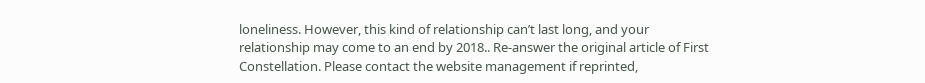loneliness. However, this kind of relationship can’t last long, and your relationship may come to an end by 2018.. Re-answer the original article of First Constellation. Please contact the website management if reprinted,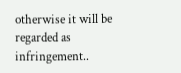otherwise it will be regarded as infringement..